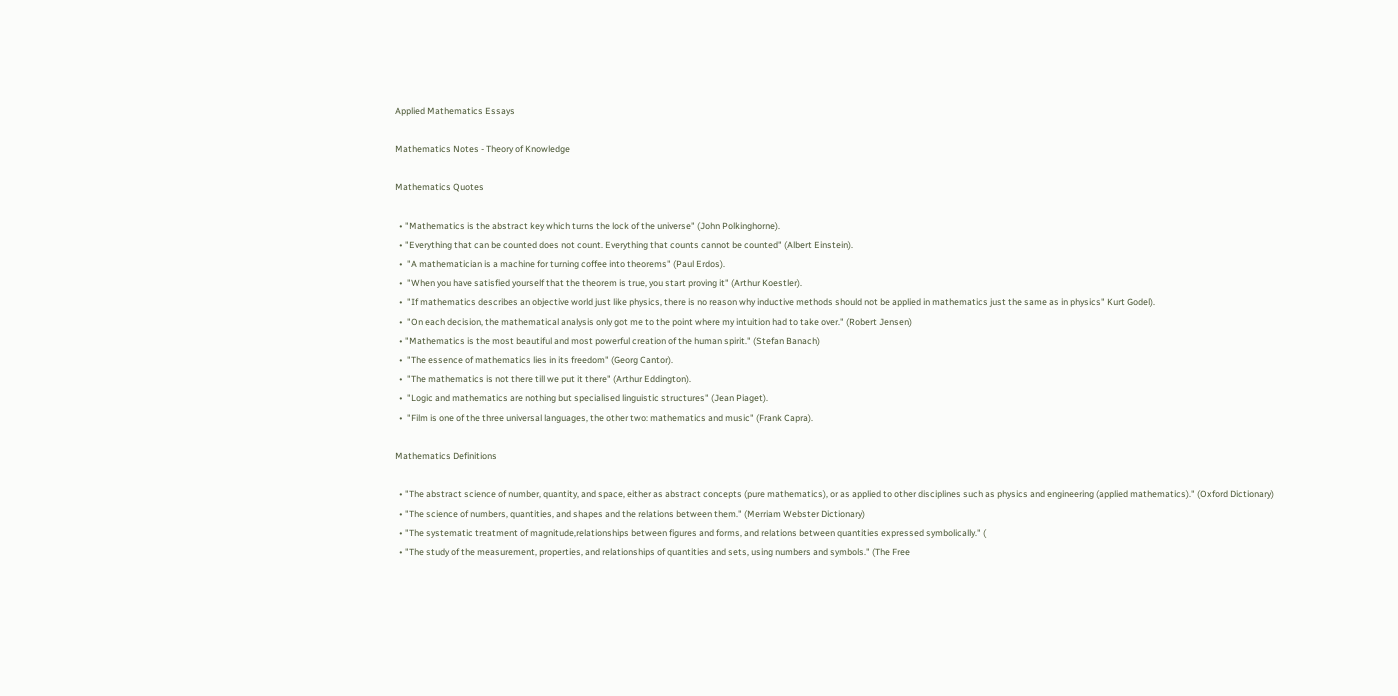Applied Mathematics Essays

Mathematics Notes - Theory of Knowledge

Mathematics Quotes

  • "Mathematics is the abstract key which turns the lock of the universe" (John Polkinghorne).
  • "Everything that can be counted does not count. Everything that counts cannot be counted" (Albert Einstein).
  •  "A mathematician is a machine for turning coffee into theorems" (Paul Erdos).
  •  "When you have satisfied yourself that the theorem is true, you start proving it" (Arthur Koestler).
  •  "If mathematics describes an objective world just like physics, there is no reason why inductive methods should not be applied in mathematics just the same as in physics" Kurt Godel).
  •  "On each decision, the mathematical analysis only got me to the point where my intuition had to take over." (Robert Jensen)
  • "Mathematics is the most beautiful and most powerful creation of the human spirit." (Stefan Banach)
  •  "The essence of mathematics lies in its freedom" (Georg Cantor).
  •  "The mathematics is not there till we put it there" (Arthur Eddington).
  •  "Logic and mathematics are nothing but specialised linguistic structures" (Jean Piaget).
  •  "Film is one of the three universal languages, the other two: mathematics and music" (Frank Capra).

Mathematics Definitions

  • "The abstract science of number, quantity, and space, either as abstract concepts (pure mathematics), or as applied to other disciplines such as physics and engineering (applied mathematics)." (Oxford Dictionary)
  • "The science of numbers, quantities, and shapes and the relations between them." (Merriam Webster Dictionary)
  • "The systematic treatment of magnitude,relationships between figures and forms, and relations between quantities expressed symbolically." (
  • "The study of the measurement, properties, and relationships of quantities and sets, using numbers and symbols." (The Free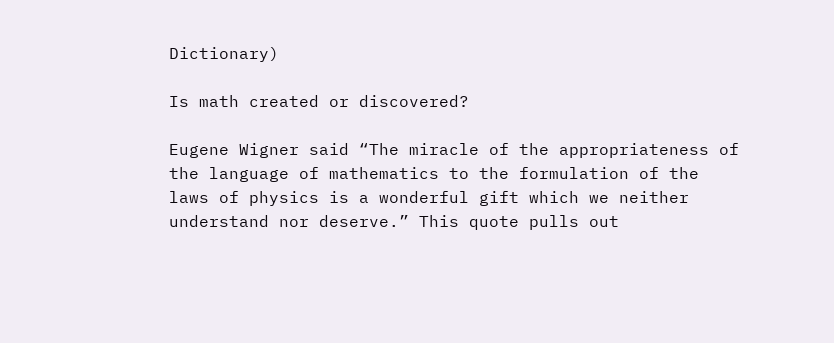Dictionary)

Is math created or discovered?

Eugene Wigner said “The miracle of the appropriateness of the language of mathematics to the formulation of the laws of physics is a wonderful gift which we neither understand nor deserve.” This quote pulls out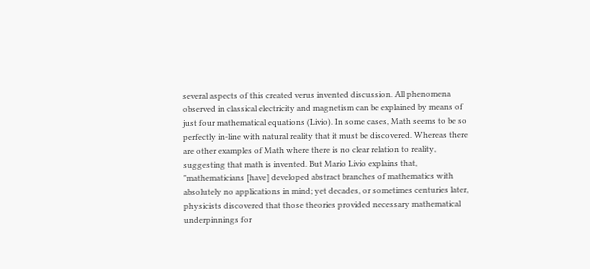several aspects of this created verus invented discussion. All phenomena observed in classical electricity and magnetism can be explained by means of just four mathematical equations (Livio). In some cases, Math seems to be so perfectly in-line with natural reality that it must be discovered. Whereas there are other examples of Math where there is no clear relation to reality, suggesting that math is invented. But Mario Livio explains that, "mathematicians [have] developed abstract branches of mathematics with absolutely no applications in mind; yet decades, or sometimes centuries later, physicists discovered that those theories provided necessary mathematical underpinnings for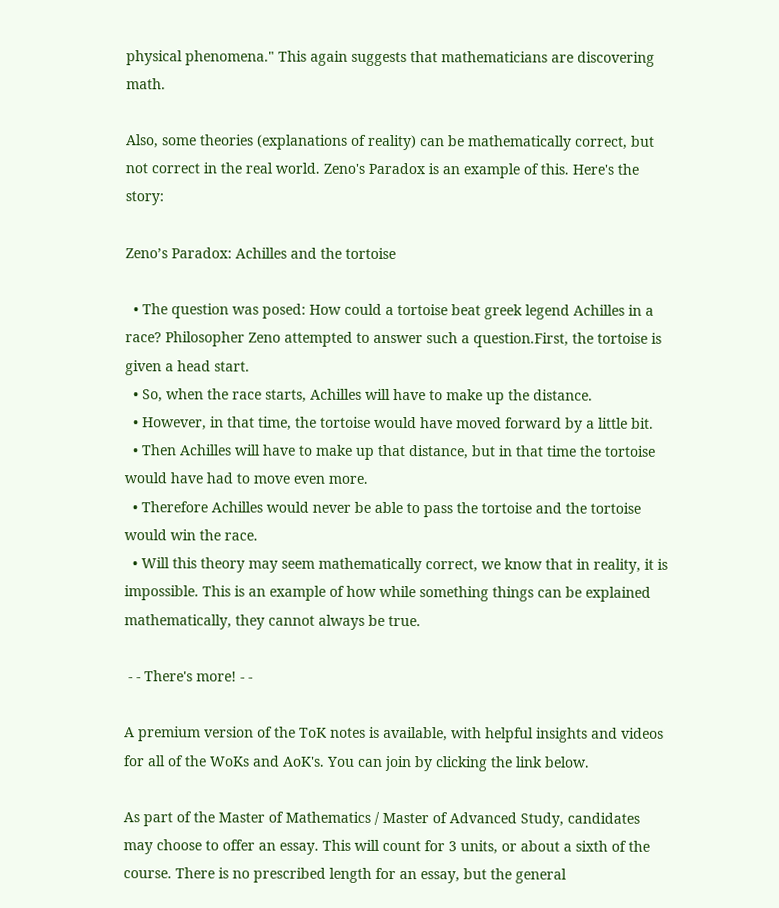physical phenomena." This again suggests that mathematicians are discovering math.

Also, some theories (explanations of reality) can be mathematically correct, but not correct in the real world. Zeno's Paradox is an example of this. Here's the story:

Zeno’s Paradox: Achilles and the tortoise

  • The question was posed: How could a tortoise beat greek legend Achilles in a race? Philosopher Zeno attempted to answer such a question.First, the tortoise is given a head start.
  • So, when the race starts, Achilles will have to make up the distance.
  • However, in that time, the tortoise would have moved forward by a little bit.
  • Then Achilles will have to make up that distance, but in that time the tortoise would have had to move even more.
  • Therefore Achilles would never be able to pass the tortoise and the tortoise would win the race.
  • Will this theory may seem mathematically correct, we know that in reality, it is impossible. This is an example of how while something things can be explained mathematically, they cannot always be true.

 - - There's more! - -

A premium version of the ToK notes is available, with helpful insights and videos for all of the WoKs and AoK's. You can join by clicking the link below.

As part of the Master of Mathematics / Master of Advanced Study, candidates may choose to offer an essay. This will count for 3 units, or about a sixth of the course. There is no prescribed length for an essay, but the general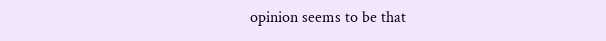opinion seems to be that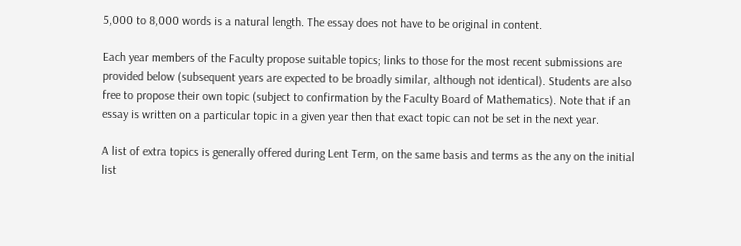5,000 to 8,000 words is a natural length. The essay does not have to be original in content.

Each year members of the Faculty propose suitable topics; links to those for the most recent submissions are provided below (subsequent years are expected to be broadly similar, although not identical). Students are also free to propose their own topic (subject to confirmation by the Faculty Board of Mathematics). Note that if an essay is written on a particular topic in a given year then that exact topic can not be set in the next year.

A list of extra topics is generally offered during Lent Term, on the same basis and terms as the any on the initial list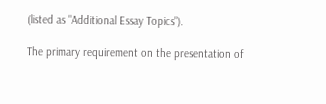(listed as "Additional Essay Topics").

The primary requirement on the presentation of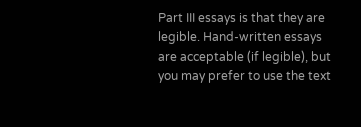Part III essays is that they are legible. Hand-written essays are acceptable (if legible), but you may prefer to use the text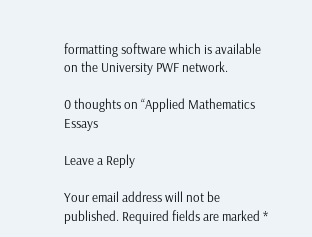formatting software which is available on the University PWF network.

0 thoughts on “Applied Mathematics Essays

Leave a Reply

Your email address will not be published. Required fields are marked *